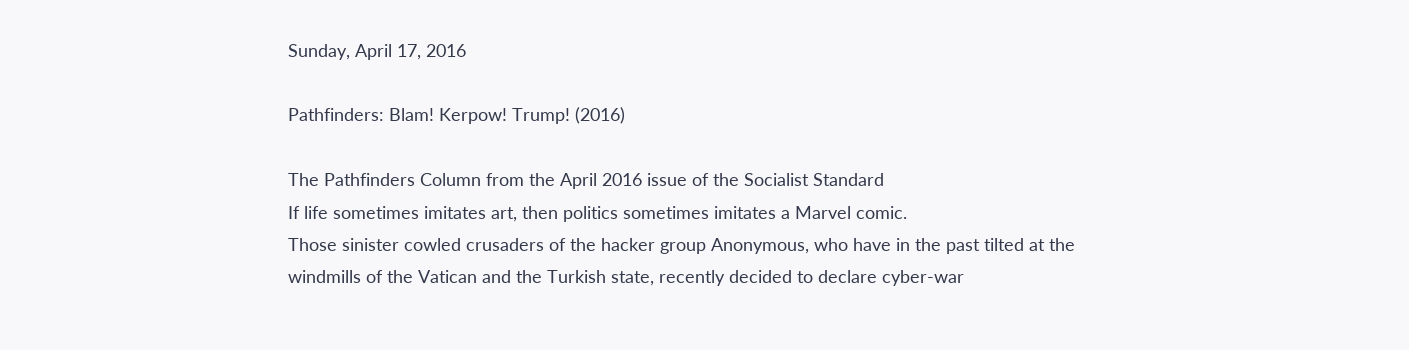Sunday, April 17, 2016

Pathfinders: Blam! Kerpow! Trump! (2016)

The Pathfinders Column from the April 2016 issue of the Socialist Standard
If life sometimes imitates art, then politics sometimes imitates a Marvel comic.
Those sinister cowled crusaders of the hacker group Anonymous, who have in the past tilted at the windmills of the Vatican and the Turkish state, recently decided to declare cyber-war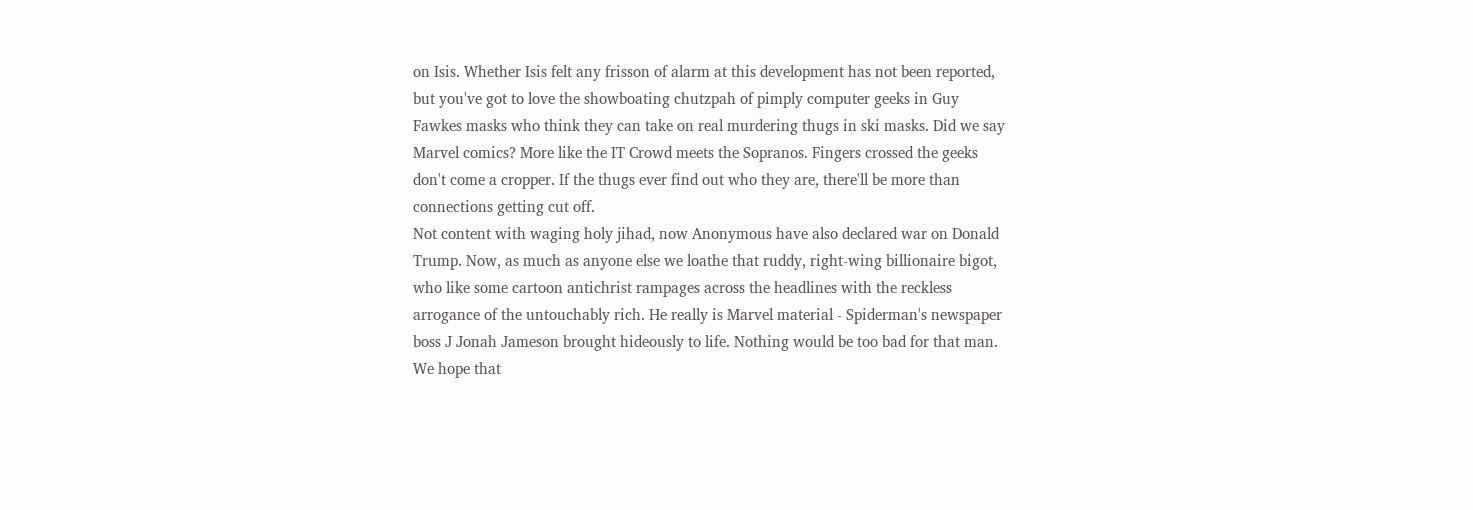on Isis. Whether Isis felt any frisson of alarm at this development has not been reported, but you've got to love the showboating chutzpah of pimply computer geeks in Guy Fawkes masks who think they can take on real murdering thugs in ski masks. Did we say Marvel comics? More like the IT Crowd meets the Sopranos. Fingers crossed the geeks don't come a cropper. If the thugs ever find out who they are, there'll be more than connections getting cut off.
Not content with waging holy jihad, now Anonymous have also declared war on Donald Trump. Now, as much as anyone else we loathe that ruddy, right-wing billionaire bigot, who like some cartoon antichrist rampages across the headlines with the reckless arrogance of the untouchably rich. He really is Marvel material - Spiderman's newspaper boss J Jonah Jameson brought hideously to life. Nothing would be too bad for that man. We hope that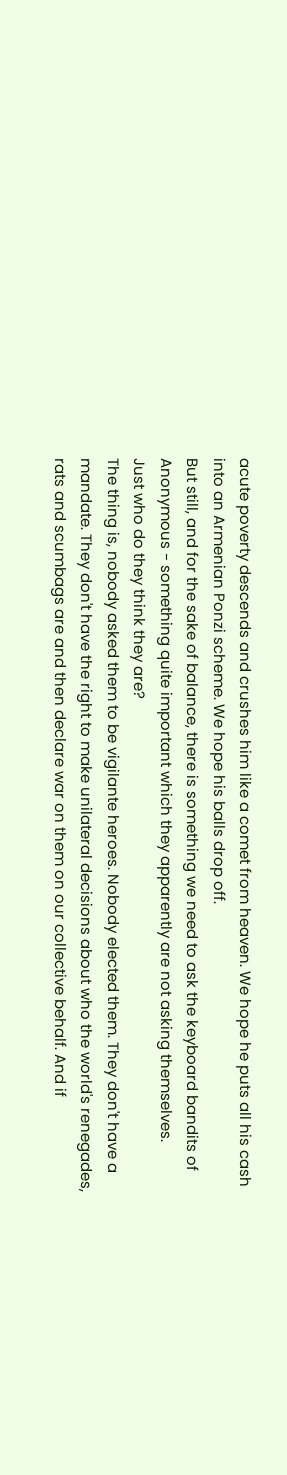acute poverty descends and crushes him like a comet from heaven. We hope he puts all his cash into an Armenian Ponzi scheme. We hope his balls drop off.
But still, and for the sake of balance, there is something we need to ask the keyboard bandits of Anonymous - something quite important which they apparently are not asking themselves.
Just who do they think they are?
The thing is, nobody asked them to be vigilante heroes. Nobody elected them. They don't have a mandate. They don't have the right to make unilateral decisions about who the world's renegades, rats and scumbags are and then declare war on them on our collective behalf. And if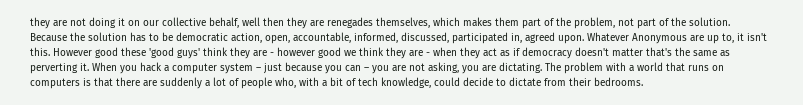they are not doing it on our collective behalf, well then they are renegades themselves, which makes them part of the problem, not part of the solution.
Because the solution has to be democratic action, open, accountable, informed, discussed, participated in, agreed upon. Whatever Anonymous are up to, it isn't this. However good these 'good guys' think they are - however good we think they are - when they act as if democracy doesn't matter that's the same as perverting it. When you hack a computer system – just because you can – you are not asking, you are dictating. The problem with a world that runs on computers is that there are suddenly a lot of people who, with a bit of tech knowledge, could decide to dictate from their bedrooms.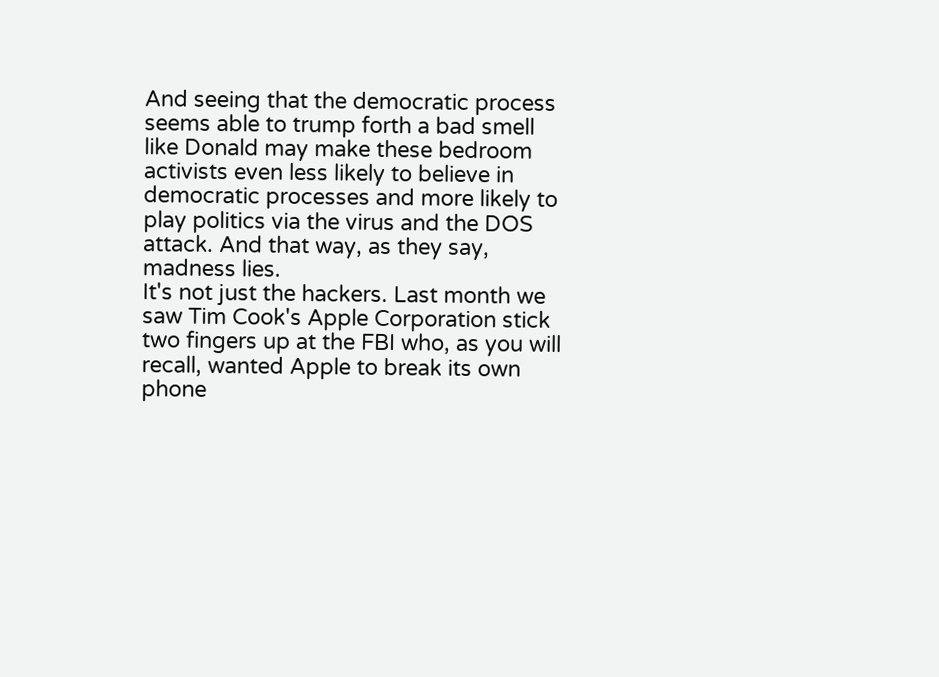And seeing that the democratic process seems able to trump forth a bad smell like Donald may make these bedroom activists even less likely to believe in democratic processes and more likely to play politics via the virus and the DOS attack. And that way, as they say, madness lies.
It's not just the hackers. Last month we saw Tim Cook's Apple Corporation stick two fingers up at the FBI who, as you will recall, wanted Apple to break its own phone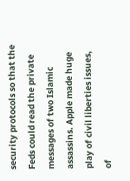security protocols so that the Feds could read the private messages of two Islamic assassins. Apple made huge play of civil liberties issues, of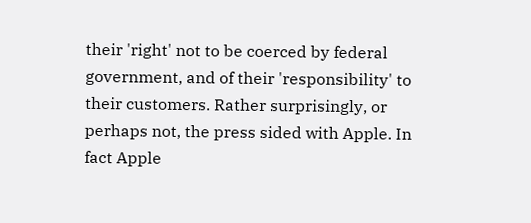their 'right' not to be coerced by federal government, and of their 'responsibility' to their customers. Rather surprisingly, or perhaps not, the press sided with Apple. In fact Apple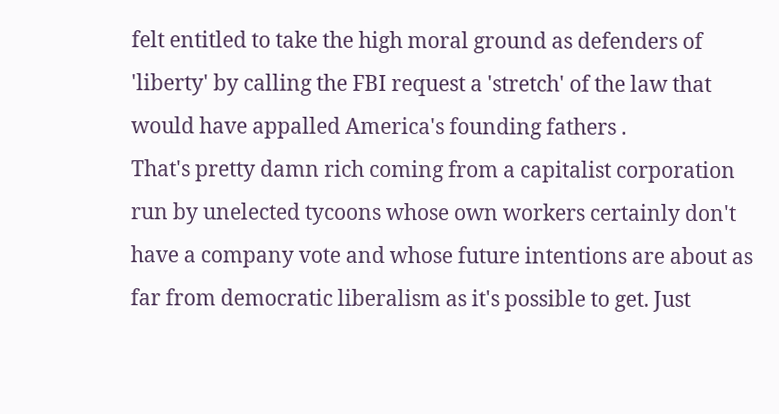felt entitled to take the high moral ground as defenders of 'liberty' by calling the FBI request a 'stretch' of the law that would have appalled America's founding fathers .
That's pretty damn rich coming from a capitalist corporation run by unelected tycoons whose own workers certainly don't have a company vote and whose future intentions are about as far from democratic liberalism as it's possible to get. Just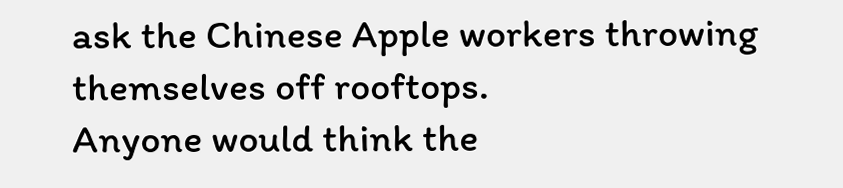ask the Chinese Apple workers throwing themselves off rooftops.
Anyone would think the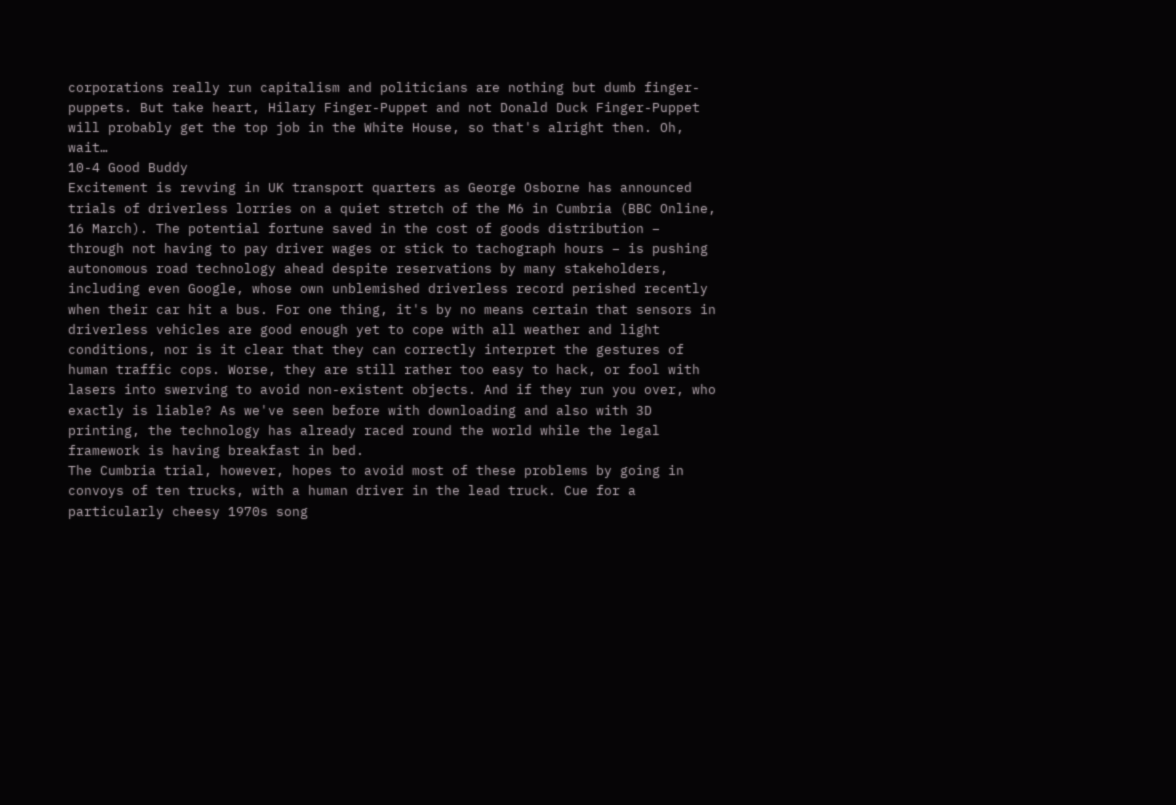corporations really run capitalism and politicians are nothing but dumb finger-puppets. But take heart, Hilary Finger-Puppet and not Donald Duck Finger-Puppet will probably get the top job in the White House, so that's alright then. Oh, wait…
10-4 Good Buddy
Excitement is revving in UK transport quarters as George Osborne has announced trials of driverless lorries on a quiet stretch of the M6 in Cumbria (BBC Online, 16 March). The potential fortune saved in the cost of goods distribution – through not having to pay driver wages or stick to tachograph hours – is pushing autonomous road technology ahead despite reservations by many stakeholders, including even Google, whose own unblemished driverless record perished recently when their car hit a bus. For one thing, it's by no means certain that sensors in driverless vehicles are good enough yet to cope with all weather and light conditions, nor is it clear that they can correctly interpret the gestures of human traffic cops. Worse, they are still rather too easy to hack, or fool with lasers into swerving to avoid non-existent objects. And if they run you over, who exactly is liable? As we've seen before with downloading and also with 3D printing, the technology has already raced round the world while the legal framework is having breakfast in bed.
The Cumbria trial, however, hopes to avoid most of these problems by going in convoys of ten trucks, with a human driver in the lead truck. Cue for a particularly cheesy 1970s song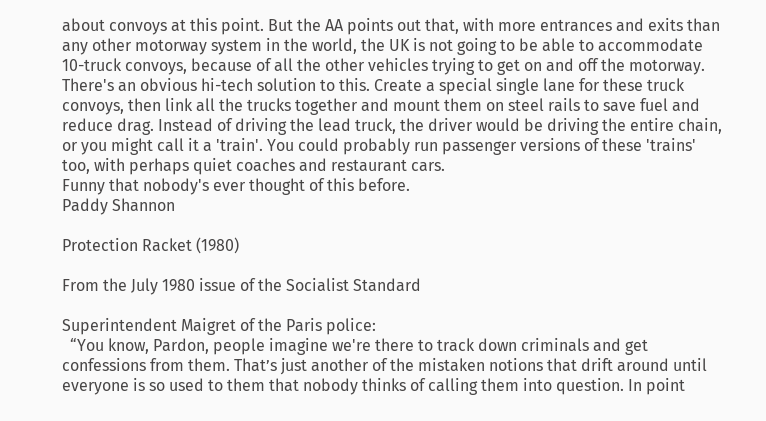about convoys at this point. But the AA points out that, with more entrances and exits than any other motorway system in the world, the UK is not going to be able to accommodate 10-truck convoys, because of all the other vehicles trying to get on and off the motorway.
There's an obvious hi-tech solution to this. Create a special single lane for these truck convoys, then link all the trucks together and mount them on steel rails to save fuel and reduce drag. Instead of driving the lead truck, the driver would be driving the entire chain, or you might call it a 'train'. You could probably run passenger versions of these 'trains' too, with perhaps quiet coaches and restaurant cars.
Funny that nobody's ever thought of this before.
Paddy Shannon

Protection Racket (1980)

From the July 1980 issue of the Socialist Standard

Superintendent Maigret of the Paris police:
  “You know, Pardon, people imagine we're there to track down criminals and get confessions from them. That’s just another of the mistaken notions that drift around until everyone is so used to them that nobody thinks of calling them into question. In point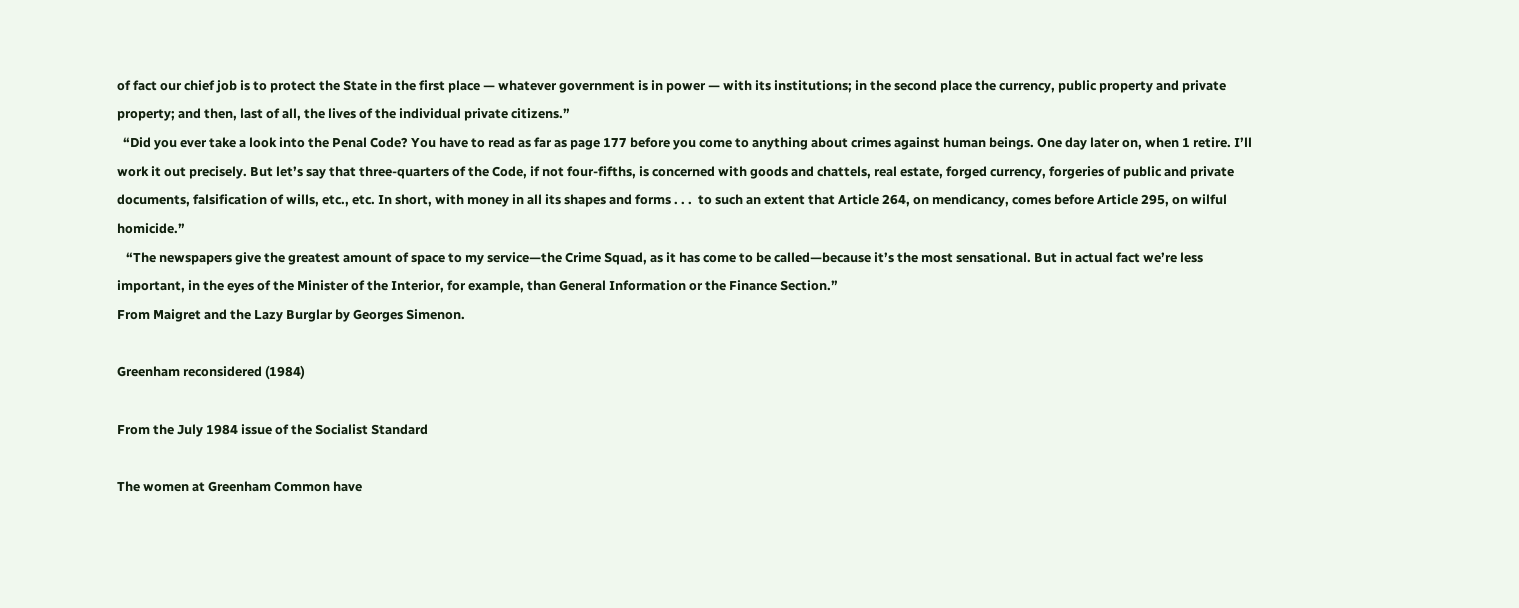of fact our chief job is to protect the State in the first place — whatever government is in power — with its institutions; in the second place the currency, public property and private property; and then, last of all, the lives of the individual private citizens.”
  “Did you ever take a look into the Penal Code? You have to read as far as page 177 before you come to anything about crimes against human beings. One day later on, when 1 retire. I’ll work it out precisely. But let’s say that three-quarters of the Code, if not four-fifths, is concerned with goods and chattels, real estate, forged currency, forgeries of public and private documents, falsification of wills, etc., etc. In short, with money in all its shapes and forms . . .  to such an extent that Article 264, on mendicancy, comes before Article 295, on wilful homicide.”
   “The newspapers give the greatest amount of space to my service—the Crime Squad, as it has come to be called—because it’s the most sensational. But in actual fact we’re less important, in the eyes of the Minister of the Interior, for example, than General Information or the Finance Section.”
From Maigret and the Lazy Burglar by Georges Simenon.

Greenham reconsidered (1984)

From the July 1984 issue of the Socialist Standard

The women at Greenham Common have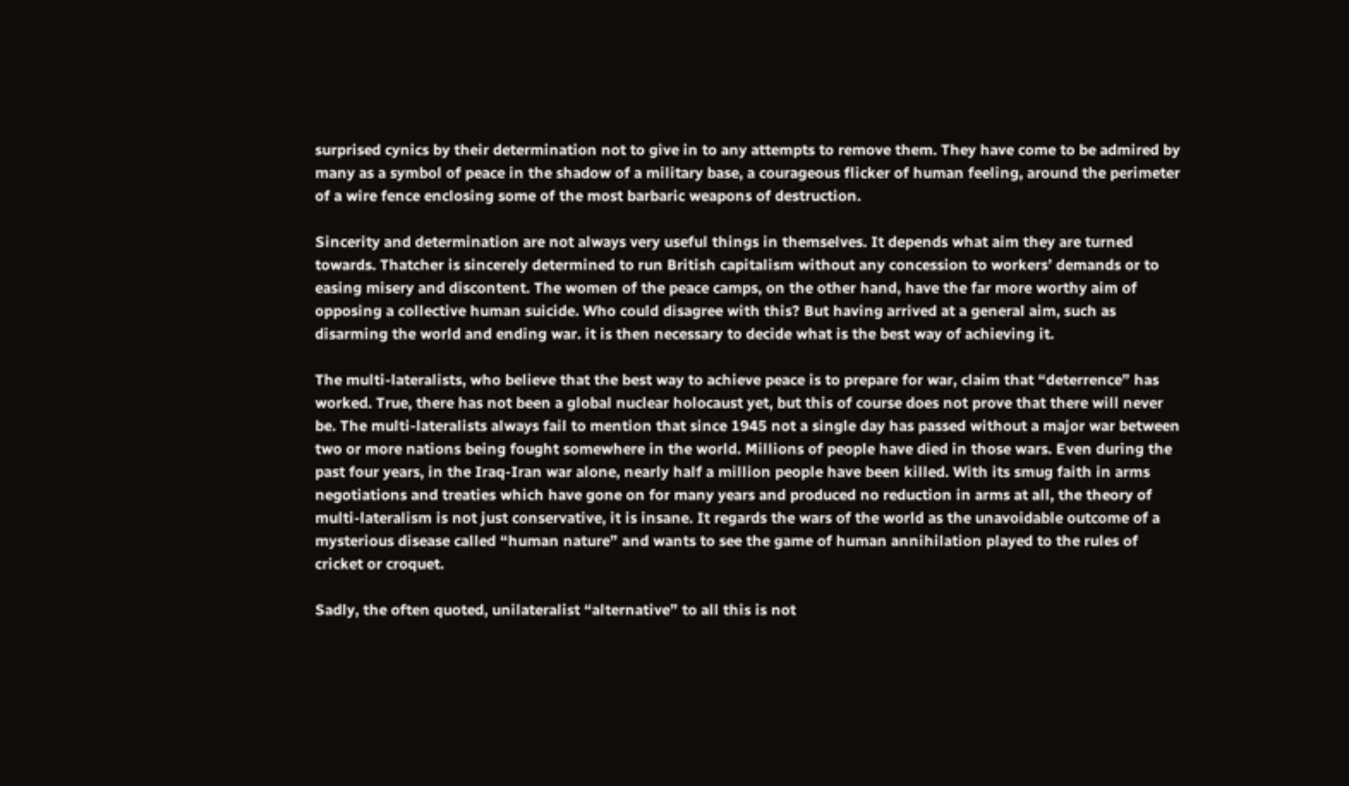surprised cynics by their determination not to give in to any attempts to remove them. They have come to be admired by many as a symbol of peace in the shadow of a military base, a courageous flicker of human feeling, around the perimeter of a wire fence enclosing some of the most barbaric weapons of destruction.

Sincerity and determination are not always very useful things in themselves. It depends what aim they are turned towards. Thatcher is sincerely determined to run British capitalism without any concession to workers’ demands or to easing misery and discontent. The women of the peace camps, on the other hand, have the far more worthy aim of opposing a collective human suicide. Who could disagree with this? But having arrived at a general aim, such as disarming the world and ending war. it is then necessary to decide what is the best way of achieving it.

The multi-lateralists, who believe that the best way to achieve peace is to prepare for war, claim that “deterrence” has worked. True, there has not been a global nuclear holocaust yet, but this of course does not prove that there will never be. The multi-lateralists always fail to mention that since 1945 not a single day has passed without a major war between two or more nations being fought somewhere in the world. Millions of people have died in those wars. Even during the past four years, in the Iraq-Iran war alone, nearly half a million people have been killed. With its smug faith in arms negotiations and treaties which have gone on for many years and produced no reduction in arms at all, the theory of multi-lateralism is not just conservative, it is insane. It regards the wars of the world as the unavoidable outcome of a mysterious disease called “human nature” and wants to see the game of human annihilation played to the rules of cricket or croquet.

Sadly, the often quoted, unilateralist “alternative” to all this is not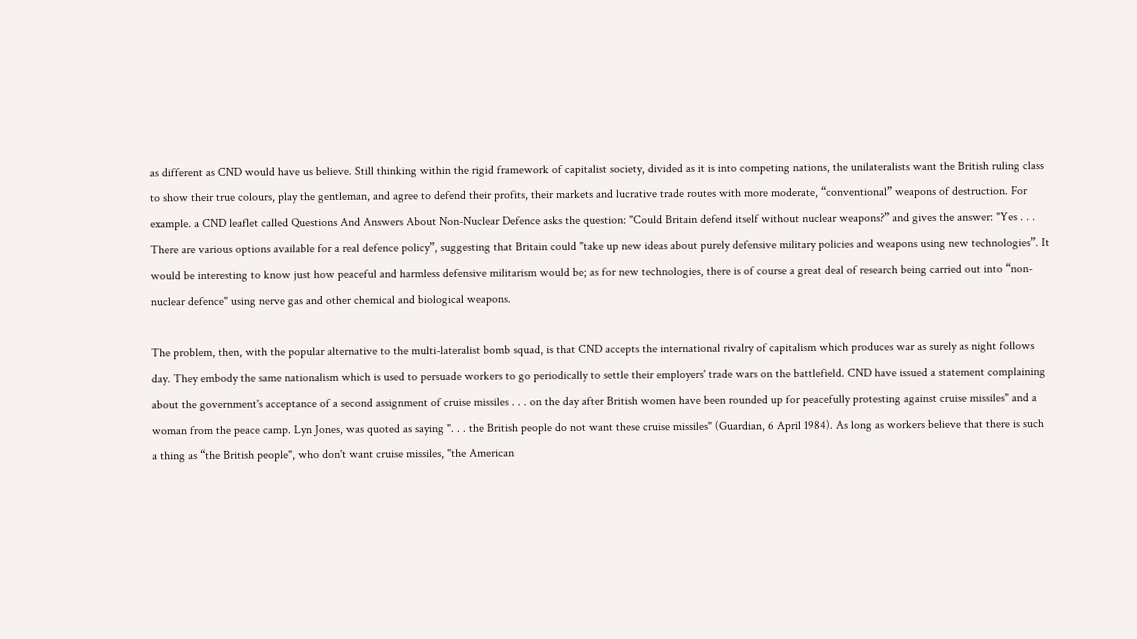as different as CND would have us believe. Still thinking within the rigid framework of capitalist society, divided as it is into competing nations, the unilateralists want the British ruling class to show their true colours, play the gentleman, and agree to defend their profits, their markets and lucrative trade routes with more moderate, “conventional” weapons of destruction. For example. a CND leaflet called Questions And Answers About Non-Nuclear Defence asks the question: "Could Britain defend itself without nuclear weapons?” and gives the answer: "Yes . . . There are various options available for a real defence policy”, suggesting that Britain could "take up new ideas about purely defensive military policies and weapons using new technologies”. It would be interesting to know just how peaceful and harmless defensive militarism would be; as for new technologies, there is of course a great deal of research being carried out into “non-nuclear defence" using nerve gas and other chemical and biological weapons.

The problem, then, with the popular alternative to the multi-lateralist bomb squad, is that CND accepts the international rivalry of capitalism which produces war as surely as night follows day. They embody the same nationalism which is used to persuade workers to go periodically to settle their employers' trade wars on the battlefield. CND have issued a statement complaining about the government's acceptance of a second assignment of cruise missiles . . . on the day after British women have been rounded up for peacefully protesting against cruise missiles" and a woman from the peace camp. Lyn Jones, was quoted as saying ". . . the British people do not want these cruise missiles" (Guardian, 6 April 1984). As long as workers believe that there is such a thing as “the British people", who don't want cruise missiles, "the American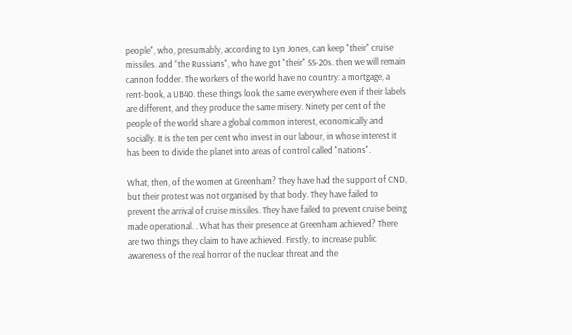people", who, presumably, according to Lyn Jones, can keep "their" cruise missiles. and “the Russians", who have got "their" SS-20s. then we will remain cannon fodder. The workers of the world have no country: a mortgage, a rent-book, a UB40. these things look the same everywhere even if their labels are different, and they produce the same misery. Ninety per cent of the people of the world share a global common interest, economically and socially. It is the ten per cent who invest in our labour, in whose interest it has been to divide the planet into areas of control called "nations".

What, then, of the women at Greenham? They have had the support of CND, but their protest was not organised by that body. They have failed to prevent the arrival of cruise missiles. They have failed to prevent cruise being made operational. . What has their presence at Greenham achieved? There are two things they claim to have achieved. Firstly, to increase public awareness of the real horror of the nuclear threat and the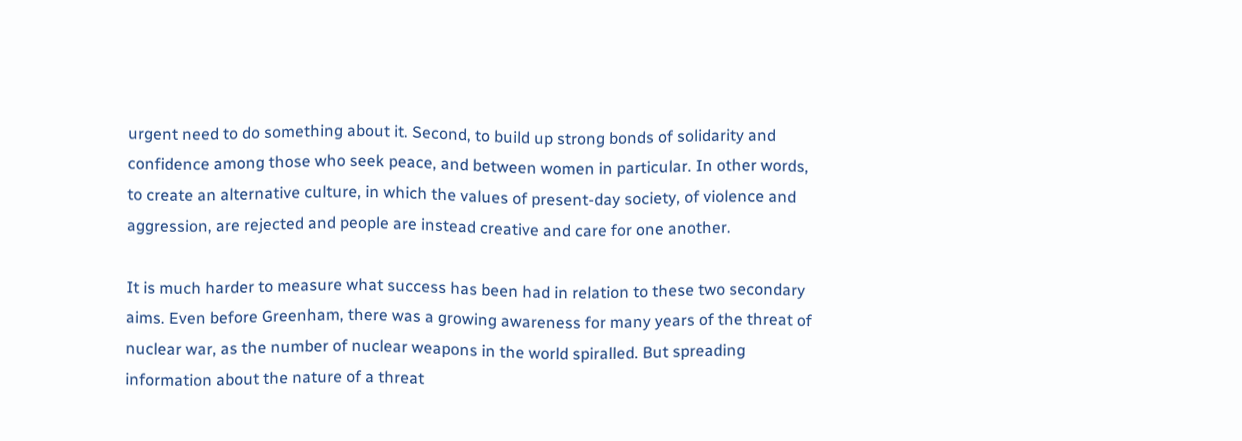urgent need to do something about it. Second, to build up strong bonds of solidarity and confidence among those who seek peace, and between women in particular. In other words, to create an alternative culture, in which the values of present-day society, of violence and aggression, are rejected and people are instead creative and care for one another.

It is much harder to measure what success has been had in relation to these two secondary aims. Even before Greenham, there was a growing awareness for many years of the threat of nuclear war, as the number of nuclear weapons in the world spiralled. But spreading information about the nature of a threat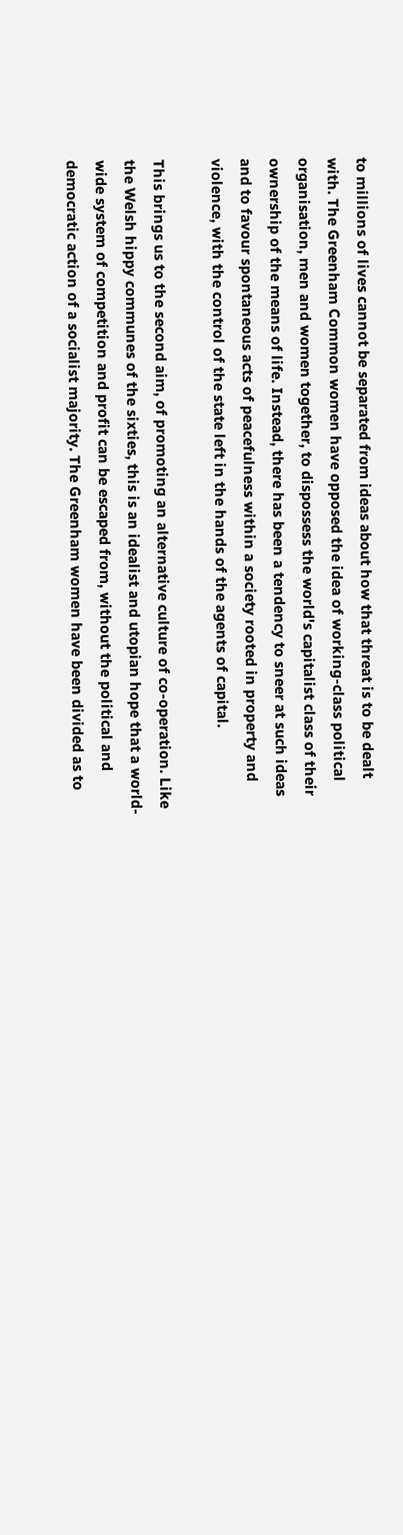to millions of lives cannot be separated from ideas about how that threat is to be dealt with. The Greenham Common women have opposed the idea of working-class political organisation, men and women together, to dispossess the world's capitalist class of their ownership of the means of life. Instead, there has been a tendency to sneer at such ideas and to favour spontaneous acts of peacefulness within a society rooted in property and violence, with the control of the state left in the hands of the agents of capital.

This brings us to the second aim, of promoting an alternative culture of co-operation. Like the Welsh hippy communes of the sixties, this is an idealist and utopian hope that a world-wide system of competition and profit can be escaped from, without the political and democratic action of a socialist majority. The Greenham women have been divided as to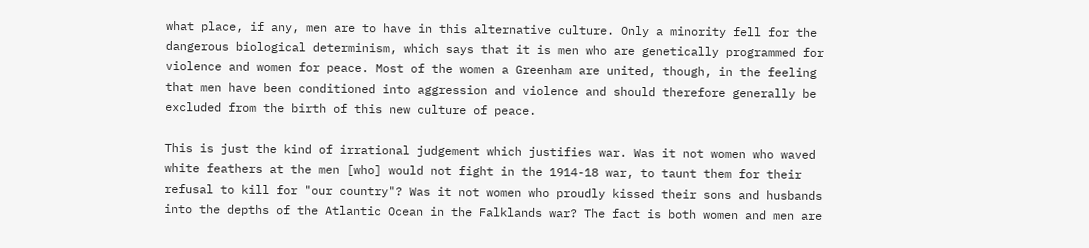what place, if any, men are to have in this alternative culture. Only a minority fell for the dangerous biological determinism, which says that it is men who are genetically programmed for violence and women for peace. Most of the women a Greenham are united, though, in the feeling that men have been conditioned into aggression and violence and should therefore generally be excluded from the birth of this new culture of peace.

This is just the kind of irrational judgement which justifies war. Was it not women who waved white feathers at the men [who] would not fight in the 1914-18 war, to taunt them for their refusal to kill for "our country"? Was it not women who proudly kissed their sons and husbands into the depths of the Atlantic Ocean in the Falklands war? The fact is both women and men are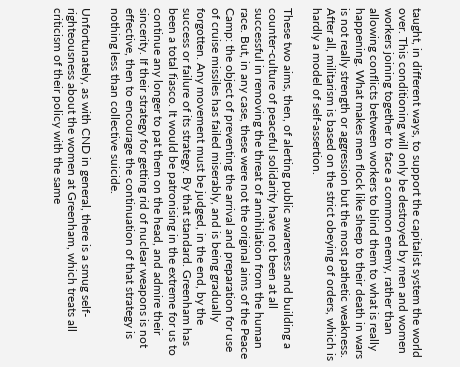taught, in different ways, to support the capitalist system the world over. This conditioning will only be destroyed by men and women workers joining together to face a common enemy, rather than allowing conflicts between workers to blind them to what is really happening. What makes men flock like sheep to their death in wars is not really strength or aggression but the most pathetic weakness. After all, militarism is based on the strict obeying of orders, which is hardly a model of self-assertion.

These two aims, then, of alerting public awareness and building a counter-culture of peaceful solidarity have not been at all successful in removing the threat of annihilation from the human race. But, in any case, these were not the original aims of the Peace Camp: the object of preventing the arrival and preparation for use of cruise missiles has failed miserably, and is being gradually forgotten. Any movement must be judged, in the end, by the success or failure of its strategy. By that standard. Greenham has been a total fiasco. It would be patronising in the extreme for us to continue any longer to pat them on the head, and admire their sincerity. If their strategy for getting rid of nuclear weapons is not effective, then to encourage the continuation of that strategy is nothing less than collective suicide.

Unfortunately, as with CND in general, there is a smug self-righteousness about the women at Greenham, which treats all criticism of their policy with the same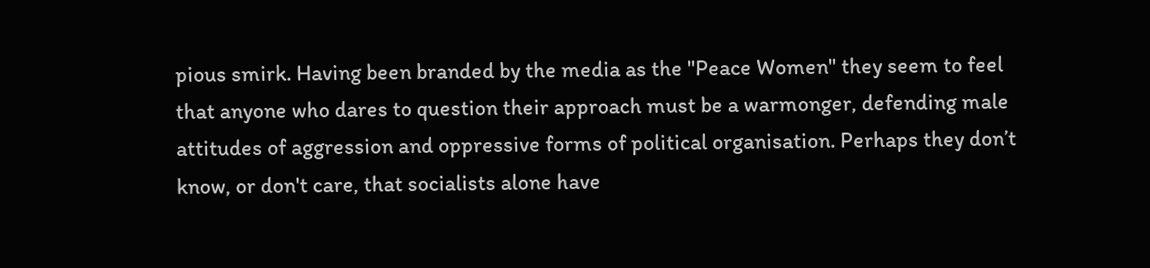pious smirk. Having been branded by the media as the "Peace Women" they seem to feel that anyone who dares to question their approach must be a warmonger, defending male attitudes of aggression and oppressive forms of political organisation. Perhaps they don’t know, or don't care, that socialists alone have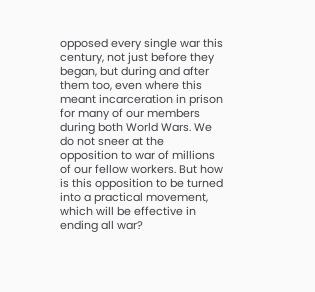opposed every single war this century, not just before they began, but during and after them too, even where this meant incarceration in prison for many of our members during both World Wars. We do not sneer at the opposition to war of millions of our fellow workers. But how is this opposition to be turned into a practical movement, which will be effective in ending all war?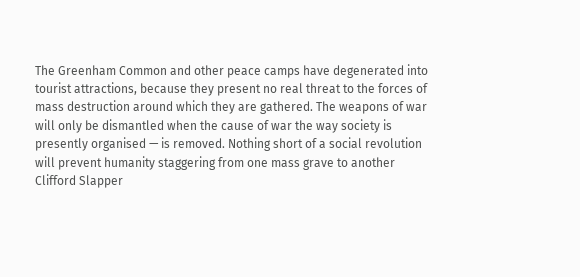The Greenham Common and other peace camps have degenerated into tourist attractions, because they present no real threat to the forces of mass destruction around which they are gathered. The weapons of war will only be dismantled when the cause of war the way society is presently organised — is removed. Nothing short of a social revolution will prevent humanity staggering from one mass grave to another
Clifford Slapper